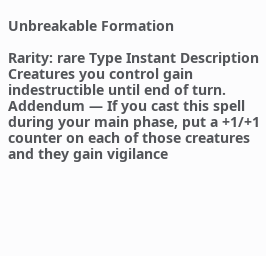Unbreakable Formation

Rarity: rare Type Instant Description Creatures you control gain indestructible until end of turn. Addendum — If you cast this spell during your main phase, put a +1/+1 counter on each of those creatures and they gain vigilance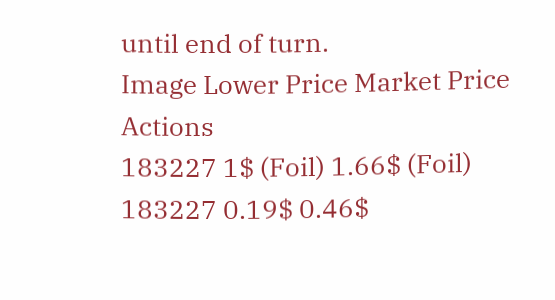until end of turn.
Image Lower Price Market Price Actions
183227 1$ (Foil) 1.66$ (Foil)
183227 0.19$ 0.46$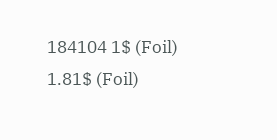184104 1$ (Foil) 1.81$ (Foil)